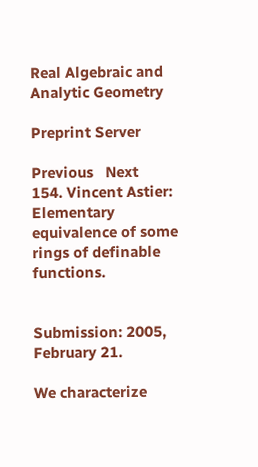Real Algebraic and Analytic Geometry

Preprint Server

Previous   Next
154. Vincent Astier:
Elementary equivalence of some rings of definable functions.


Submission: 2005, February 21.

We characterize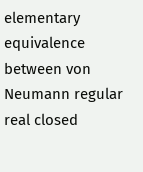elementary equivalence between von Neumann regular real closed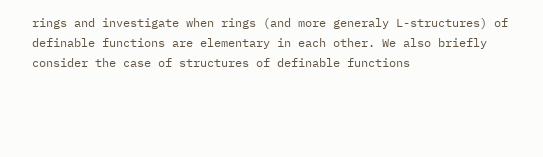rings and investigate when rings (and more generaly L-structures) of definable functions are elementary in each other. We also briefly consider the case of structures of definable functions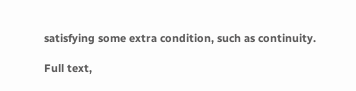satisfying some extra condition, such as continuity.

Full text,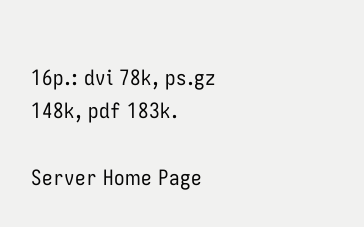16p.: dvi 78k, ps.gz 148k, pdf 183k.

Server Home Page